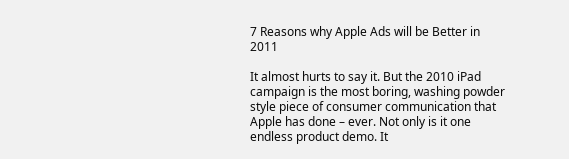7 Reasons why Apple Ads will be Better in 2011

It almost hurts to say it. But the 2010 iPad campaign is the most boring, washing powder style piece of consumer communication that Apple has done – ever. Not only is it one endless product demo. It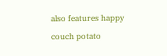also features happy couch potato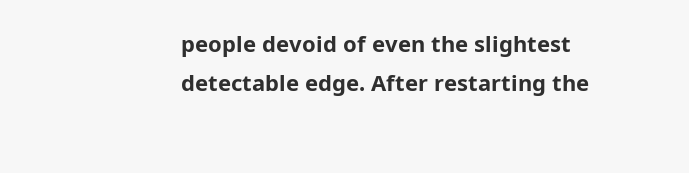people devoid of even the slightest detectable edge. After restarting the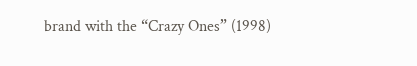brand with the “Crazy Ones” (1998)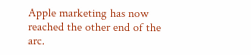Apple marketing has now reached the other end of the arc.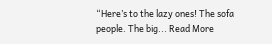“Here’s to the lazy ones! The sofa people. The big... Read More